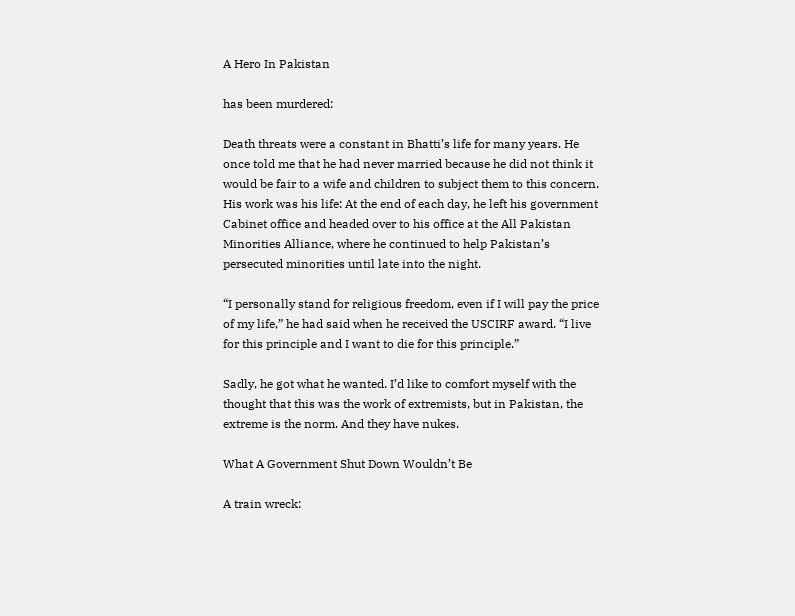A Hero In Pakistan

has been murdered:

Death threats were a constant in Bhatti’s life for many years. He once told me that he had never married because he did not think it would be fair to a wife and children to subject them to this concern. His work was his life: At the end of each day, he left his government Cabinet office and headed over to his office at the All Pakistan Minorities Alliance, where he continued to help Pakistan’s persecuted minorities until late into the night.

“I personally stand for religious freedom, even if I will pay the price of my life,” he had said when he received the USCIRF award. “I live for this principle and I want to die for this principle.”

Sadly, he got what he wanted. I’d like to comfort myself with the thought that this was the work of extremists, but in Pakistan, the extreme is the norm. And they have nukes.

What A Government Shut Down Wouldn’t Be

A train wreck: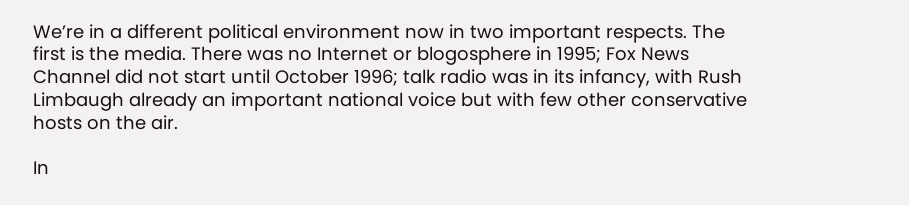We’re in a different political environment now in two important respects. The first is the media. There was no Internet or blogosphere in 1995; Fox News Channel did not start until October 1996; talk radio was in its infancy, with Rush Limbaugh already an important national voice but with few other conservative hosts on the air.

In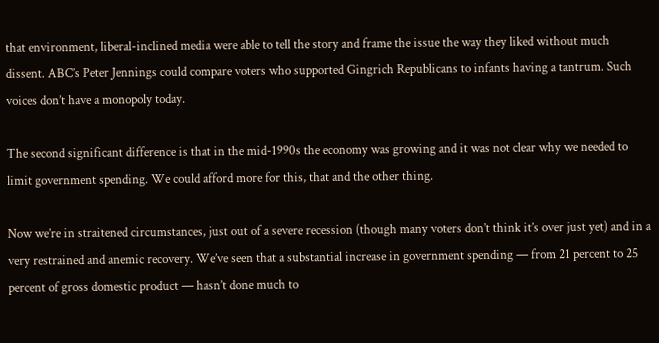that environment, liberal-inclined media were able to tell the story and frame the issue the way they liked without much dissent. ABC’s Peter Jennings could compare voters who supported Gingrich Republicans to infants having a tantrum. Such voices don’t have a monopoly today.

The second significant difference is that in the mid-1990s the economy was growing and it was not clear why we needed to limit government spending. We could afford more for this, that and the other thing.

Now we’re in straitened circumstances, just out of a severe recession (though many voters don’t think it’s over just yet) and in a very restrained and anemic recovery. We’ve seen that a substantial increase in government spending — from 21 percent to 25 percent of gross domestic product — hasn’t done much to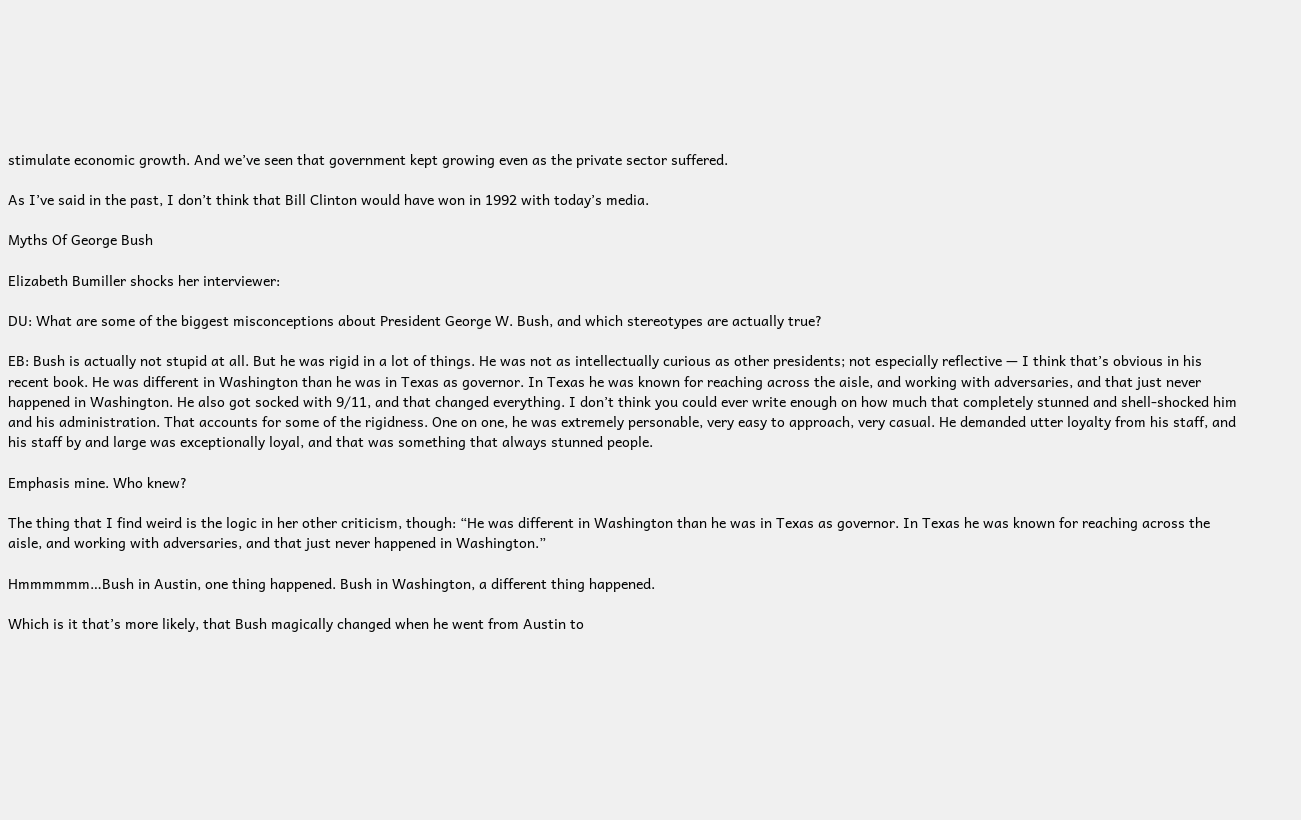stimulate economic growth. And we’ve seen that government kept growing even as the private sector suffered.

As I’ve said in the past, I don’t think that Bill Clinton would have won in 1992 with today’s media.

Myths Of George Bush

Elizabeth Bumiller shocks her interviewer:

DU: What are some of the biggest misconceptions about President George W. Bush, and which stereotypes are actually true?

EB: Bush is actually not stupid at all. But he was rigid in a lot of things. He was not as intellectually curious as other presidents; not especially reflective — I think that’s obvious in his recent book. He was different in Washington than he was in Texas as governor. In Texas he was known for reaching across the aisle, and working with adversaries, and that just never happened in Washington. He also got socked with 9/11, and that changed everything. I don’t think you could ever write enough on how much that completely stunned and shell-shocked him and his administration. That accounts for some of the rigidness. One on one, he was extremely personable, very easy to approach, very casual. He demanded utter loyalty from his staff, and his staff by and large was exceptionally loyal, and that was something that always stunned people.

Emphasis mine. Who knew?

The thing that I find weird is the logic in her other criticism, though: “He was different in Washington than he was in Texas as governor. In Texas he was known for reaching across the aisle, and working with adversaries, and that just never happened in Washington.”

Hmmmmmm…Bush in Austin, one thing happened. Bush in Washington, a different thing happened.

Which is it that’s more likely, that Bush magically changed when he went from Austin to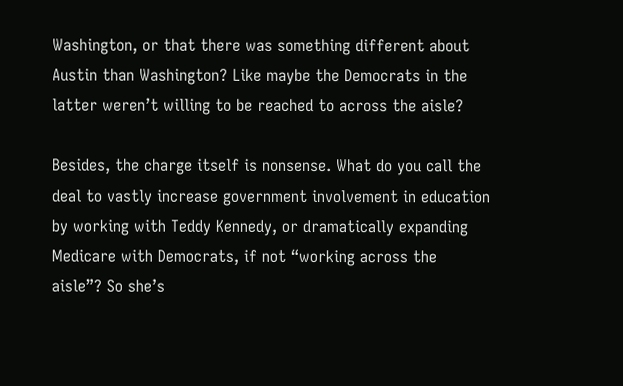Washington, or that there was something different about Austin than Washington? Like maybe the Democrats in the latter weren’t willing to be reached to across the aisle?

Besides, the charge itself is nonsense. What do you call the deal to vastly increase government involvement in education by working with Teddy Kennedy, or dramatically expanding Medicare with Democrats, if not “working across the aisle”? So she’s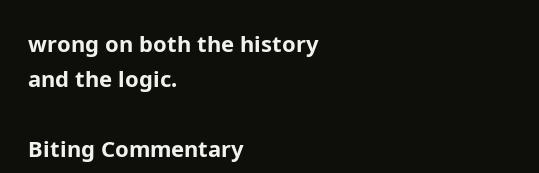wrong on both the history and the logic.

Biting Commentary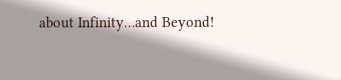about Infinity…and Beyond!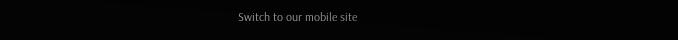Switch to our mobile site